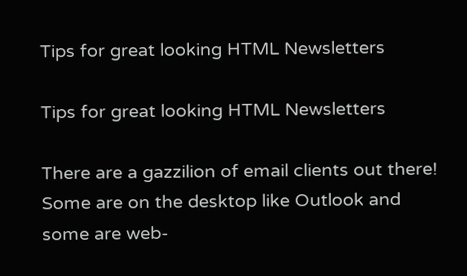Tips for great looking HTML Newsletters

Tips for great looking HTML Newsletters

There are a gazzilion of email clients out there! Some are on the desktop like Outlook and some are web-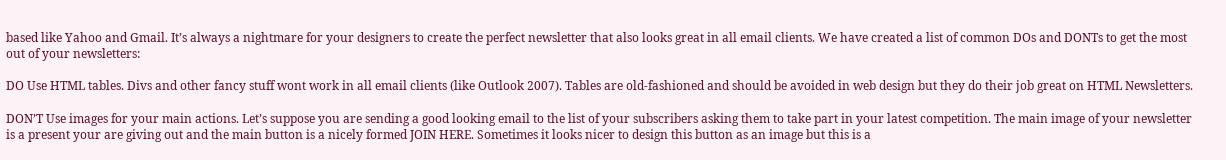based like Yahoo and Gmail. It’s always a nightmare for your designers to create the perfect newsletter that also looks great in all email clients. We have created a list of common DOs and DONTs to get the most out of your newsletters:

DO Use HTML tables. Divs and other fancy stuff wont work in all email clients (like Outlook 2007). Tables are old-fashioned and should be avoided in web design but they do their job great on HTML Newsletters.

DON’T Use images for your main actions. Let’s suppose you are sending a good looking email to the list of your subscribers asking them to take part in your latest competition. The main image of your newsletter is a present your are giving out and the main button is a nicely formed JOIN HERE. Sometimes it looks nicer to design this button as an image but this is a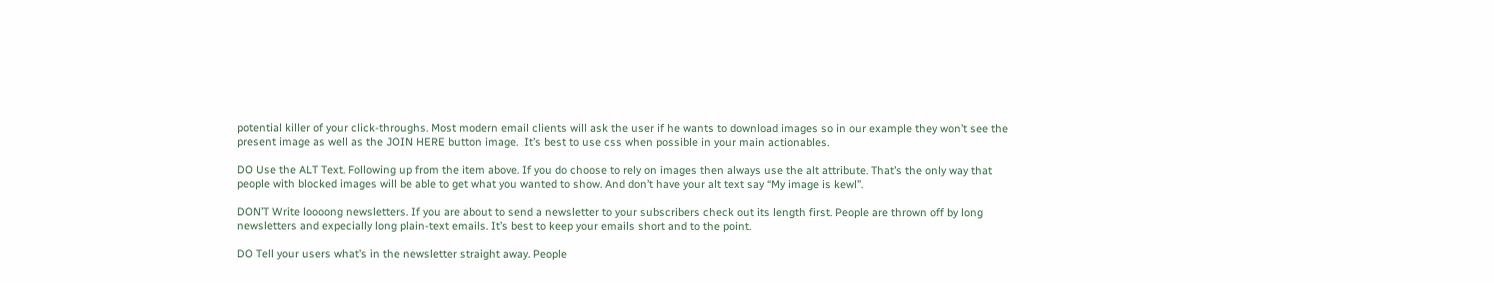potential killer of your click-throughs. Most modern email clients will ask the user if he wants to download images so in our example they won’t see the present image as well as the JOIN HERE button image.  It’s best to use css when possible in your main actionables.

DO Use the ALT Text. Following up from the item above. If you do choose to rely on images then always use the alt attribute. That’s the only way that people with blocked images will be able to get what you wanted to show. And don’t have your alt text say “My image is kewl”.

DON’T Write loooong newsletters. If you are about to send a newsletter to your subscribers check out its length first. People are thrown off by long newsletters and expecially long plain-text emails. It’s best to keep your emails short and to the point.

DO Tell your users what’s in the newsletter straight away. People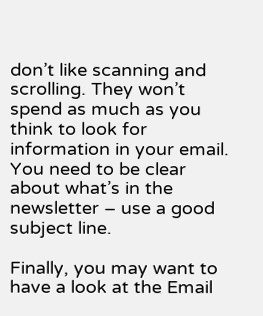don’t like scanning and scrolling. They won’t spend as much as you think to look for information in your email. You need to be clear about what’s in the newsletter – use a good subject line.

Finally, you may want to have a look at the Email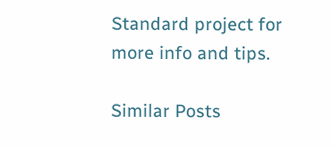Standard project for more info and tips.

Similar Posts